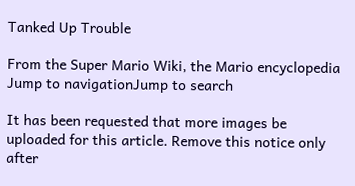Tanked Up Trouble

From the Super Mario Wiki, the Mario encyclopedia
Jump to navigationJump to search

It has been requested that more images be uploaded for this article. Remove this notice only after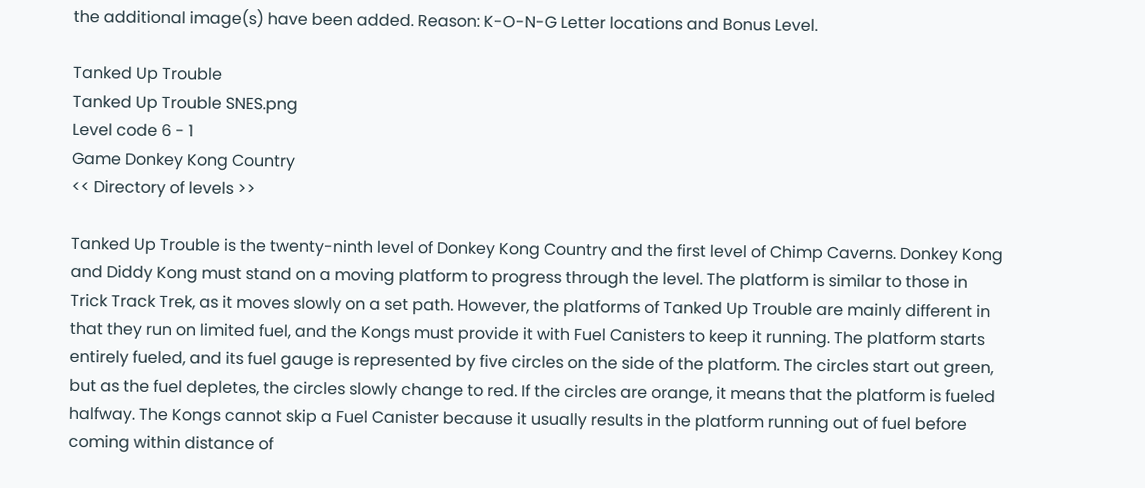the additional image(s) have been added. Reason: K-O-N-G Letter locations and Bonus Level.

Tanked Up Trouble
Tanked Up Trouble SNES.png
Level code 6 - 1
Game Donkey Kong Country
<< Directory of levels >>

Tanked Up Trouble is the twenty-ninth level of Donkey Kong Country and the first level of Chimp Caverns. Donkey Kong and Diddy Kong must stand on a moving platform to progress through the level. The platform is similar to those in Trick Track Trek, as it moves slowly on a set path. However, the platforms of Tanked Up Trouble are mainly different in that they run on limited fuel, and the Kongs must provide it with Fuel Canisters to keep it running. The platform starts entirely fueled, and its fuel gauge is represented by five circles on the side of the platform. The circles start out green, but as the fuel depletes, the circles slowly change to red. If the circles are orange, it means that the platform is fueled halfway. The Kongs cannot skip a Fuel Canister because it usually results in the platform running out of fuel before coming within distance of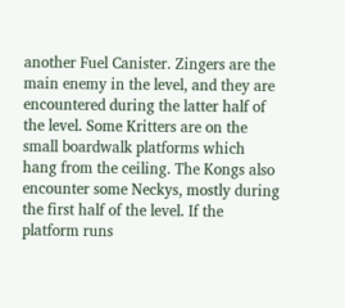another Fuel Canister. Zingers are the main enemy in the level, and they are encountered during the latter half of the level. Some Kritters are on the small boardwalk platforms which hang from the ceiling. The Kongs also encounter some Neckys, mostly during the first half of the level. If the platform runs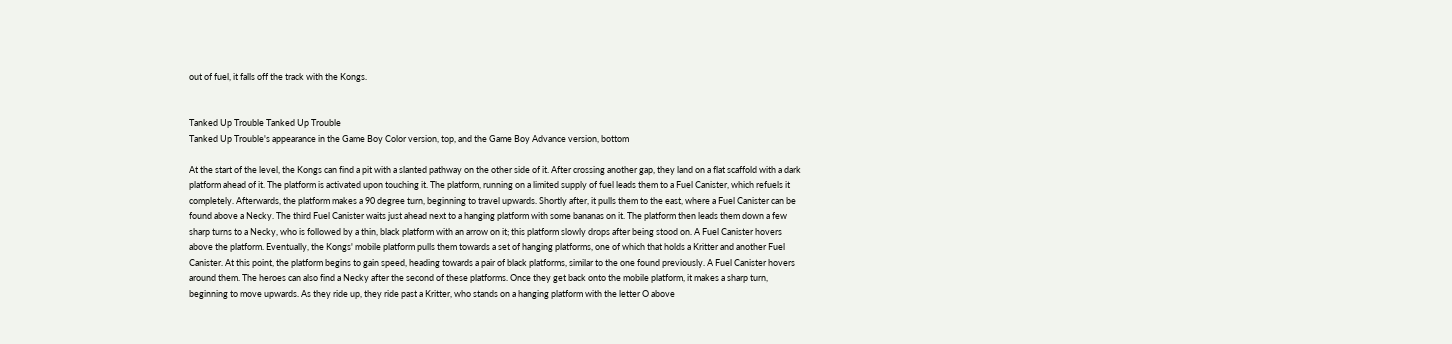out of fuel, it falls off the track with the Kongs.


Tanked Up Trouble Tanked Up Trouble
Tanked Up Trouble's appearance in the Game Boy Color version, top, and the Game Boy Advance version, bottom

At the start of the level, the Kongs can find a pit with a slanted pathway on the other side of it. After crossing another gap, they land on a flat scaffold with a dark platform ahead of it. The platform is activated upon touching it. The platform, running on a limited supply of fuel leads them to a Fuel Canister, which refuels it completely. Afterwards, the platform makes a 90 degree turn, beginning to travel upwards. Shortly after, it pulls them to the east, where a Fuel Canister can be found above a Necky. The third Fuel Canister waits just ahead next to a hanging platform with some bananas on it. The platform then leads them down a few sharp turns to a Necky, who is followed by a thin, black platform with an arrow on it; this platform slowly drops after being stood on. A Fuel Canister hovers above the platform. Eventually, the Kongs' mobile platform pulls them towards a set of hanging platforms, one of which that holds a Kritter and another Fuel Canister. At this point, the platform begins to gain speed, heading towards a pair of black platforms, similar to the one found previously. A Fuel Canister hovers around them. The heroes can also find a Necky after the second of these platforms. Once they get back onto the mobile platform, it makes a sharp turn, beginning to move upwards. As they ride up, they ride past a Kritter, who stands on a hanging platform with the letter O above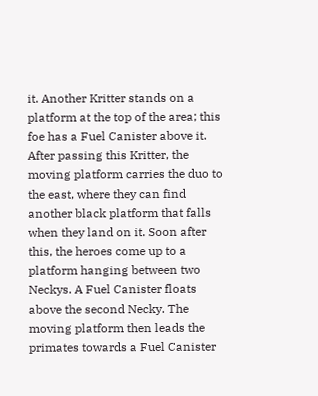it. Another Kritter stands on a platform at the top of the area; this foe has a Fuel Canister above it. After passing this Kritter, the moving platform carries the duo to the east, where they can find another black platform that falls when they land on it. Soon after this, the heroes come up to a platform hanging between two Neckys. A Fuel Canister floats above the second Necky. The moving platform then leads the primates towards a Fuel Canister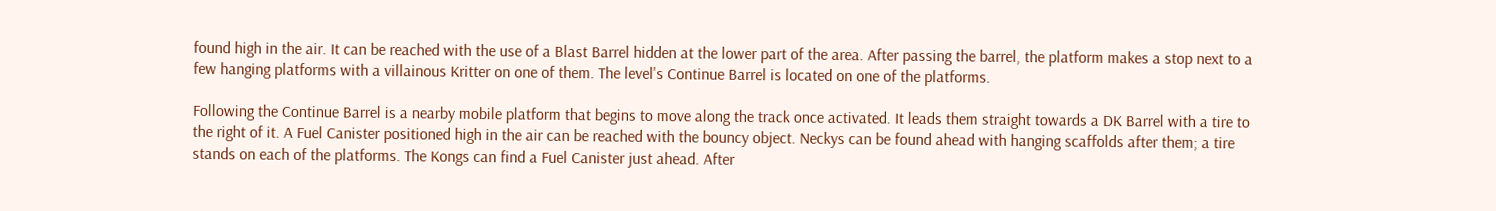found high in the air. It can be reached with the use of a Blast Barrel hidden at the lower part of the area. After passing the barrel, the platform makes a stop next to a few hanging platforms with a villainous Kritter on one of them. The level's Continue Barrel is located on one of the platforms.

Following the Continue Barrel is a nearby mobile platform that begins to move along the track once activated. It leads them straight towards a DK Barrel with a tire to the right of it. A Fuel Canister positioned high in the air can be reached with the bouncy object. Neckys can be found ahead with hanging scaffolds after them; a tire stands on each of the platforms. The Kongs can find a Fuel Canister just ahead. After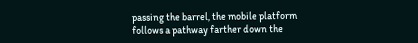passing the barrel, the mobile platform follows a pathway farther down the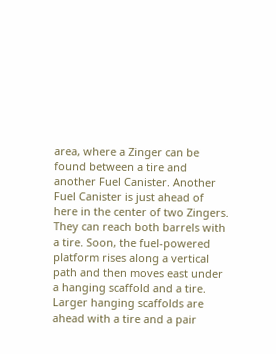area, where a Zinger can be found between a tire and another Fuel Canister. Another Fuel Canister is just ahead of here in the center of two Zingers. They can reach both barrels with a tire. Soon, the fuel-powered platform rises along a vertical path and then moves east under a hanging scaffold and a tire. Larger hanging scaffolds are ahead with a tire and a pair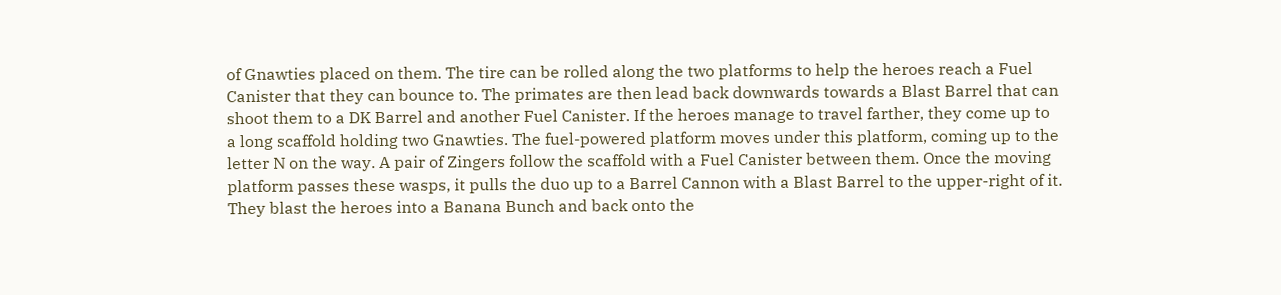of Gnawties placed on them. The tire can be rolled along the two platforms to help the heroes reach a Fuel Canister that they can bounce to. The primates are then lead back downwards towards a Blast Barrel that can shoot them to a DK Barrel and another Fuel Canister. If the heroes manage to travel farther, they come up to a long scaffold holding two Gnawties. The fuel-powered platform moves under this platform, coming up to the letter N on the way. A pair of Zingers follow the scaffold with a Fuel Canister between them. Once the moving platform passes these wasps, it pulls the duo up to a Barrel Cannon with a Blast Barrel to the upper-right of it. They blast the heroes into a Banana Bunch and back onto the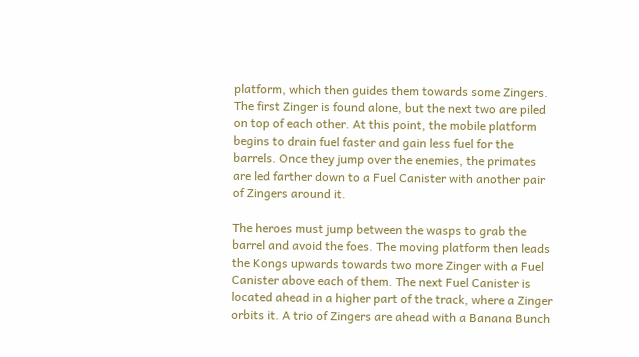platform, which then guides them towards some Zingers. The first Zinger is found alone, but the next two are piled on top of each other. At this point, the mobile platform begins to drain fuel faster and gain less fuel for the barrels. Once they jump over the enemies, the primates are led farther down to a Fuel Canister with another pair of Zingers around it.

The heroes must jump between the wasps to grab the barrel and avoid the foes. The moving platform then leads the Kongs upwards towards two more Zinger with a Fuel Canister above each of them. The next Fuel Canister is located ahead in a higher part of the track, where a Zinger orbits it. A trio of Zingers are ahead with a Banana Bunch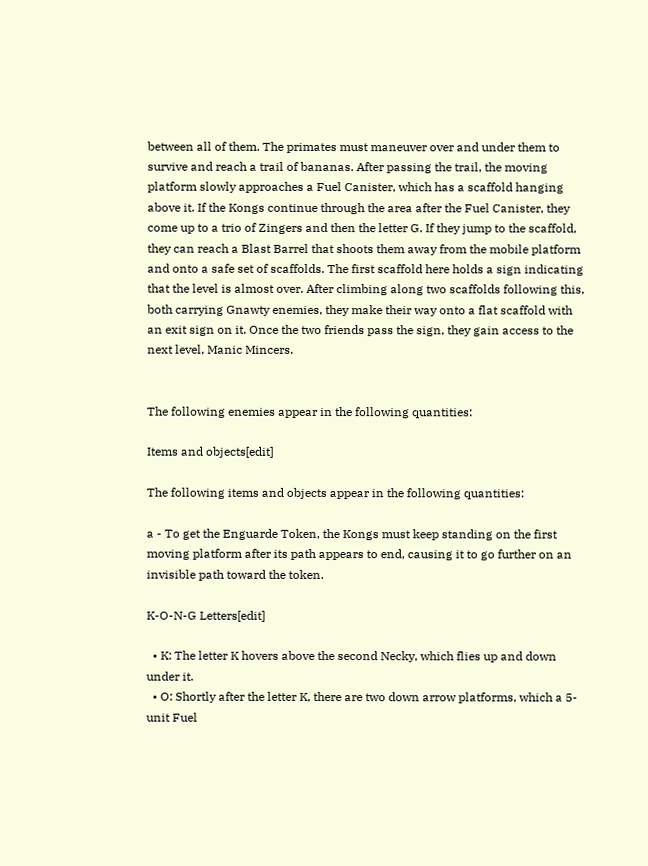between all of them. The primates must maneuver over and under them to survive and reach a trail of bananas. After passing the trail, the moving platform slowly approaches a Fuel Canister, which has a scaffold hanging above it. If the Kongs continue through the area after the Fuel Canister, they come up to a trio of Zingers and then the letter G. If they jump to the scaffold, they can reach a Blast Barrel that shoots them away from the mobile platform and onto a safe set of scaffolds. The first scaffold here holds a sign indicating that the level is almost over. After climbing along two scaffolds following this, both carrying Gnawty enemies, they make their way onto a flat scaffold with an exit sign on it. Once the two friends pass the sign, they gain access to the next level, Manic Mincers.


The following enemies appear in the following quantities:

Items and objects[edit]

The following items and objects appear in the following quantities:

a - To get the Enguarde Token, the Kongs must keep standing on the first moving platform after its path appears to end, causing it to go further on an invisible path toward the token.

K-O-N-G Letters[edit]

  • K: The letter K hovers above the second Necky, which flies up and down under it.
  • O: Shortly after the letter K, there are two down arrow platforms, which a 5-unit Fuel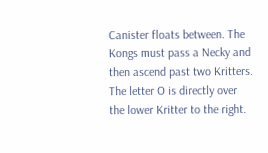Canister floats between. The Kongs must pass a Necky and then ascend past two Kritters. The letter O is directly over the lower Kritter to the right.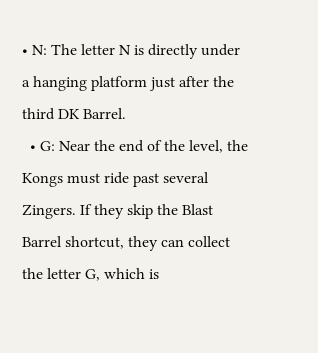• N: The letter N is directly under a hanging platform just after the third DK Barrel.
  • G: Near the end of the level, the Kongs must ride past several Zingers. If they skip the Blast Barrel shortcut, they can collect the letter G, which is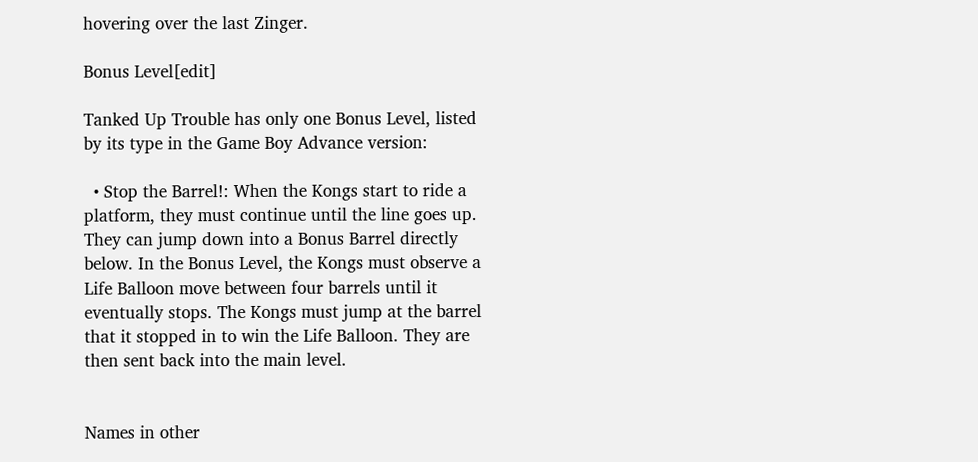hovering over the last Zinger.

Bonus Level[edit]

Tanked Up Trouble has only one Bonus Level, listed by its type in the Game Boy Advance version:

  • Stop the Barrel!: When the Kongs start to ride a platform, they must continue until the line goes up. They can jump down into a Bonus Barrel directly below. In the Bonus Level, the Kongs must observe a Life Balloon move between four barrels until it eventually stops. The Kongs must jump at the barrel that it stopped in to win the Life Balloon. They are then sent back into the main level.


Names in other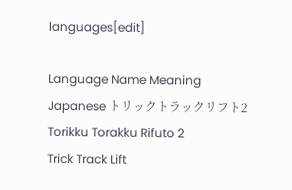languages[edit]

Language Name Meaning
Japanese トリックトラックリフト2
Torikku Torakku Rifuto 2
Trick Track Lift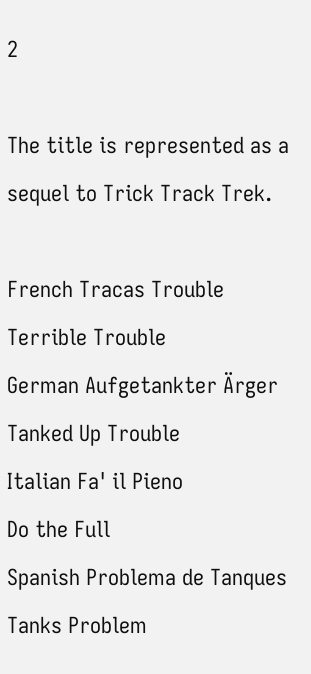2

The title is represented as a sequel to Trick Track Trek.

French Tracas Trouble
Terrible Trouble
German Aufgetankter Ärger
Tanked Up Trouble
Italian Fa' il Pieno
Do the Full
Spanish Problema de Tanques
Tanks Problem